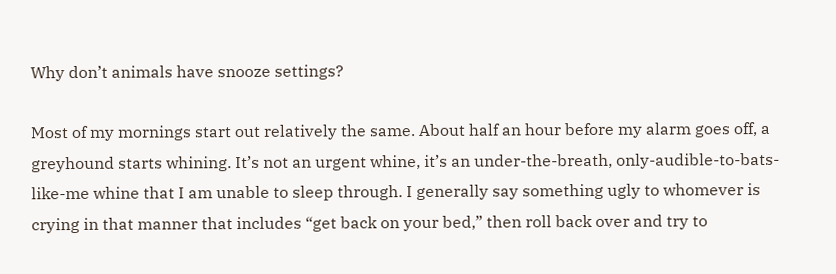Why don’t animals have snooze settings?

Most of my mornings start out relatively the same. About half an hour before my alarm goes off, a greyhound starts whining. It’s not an urgent whine, it’s an under-the-breath, only-audible-to-bats-like-me whine that I am unable to sleep through. I generally say something ugly to whomever is crying in that manner that includes “get back on your bed,” then roll back over and try to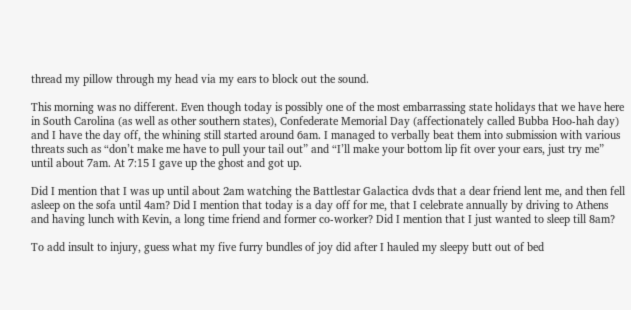thread my pillow through my head via my ears to block out the sound.

This morning was no different. Even though today is possibly one of the most embarrassing state holidays that we have here in South Carolina (as well as other southern states), Confederate Memorial Day (affectionately called Bubba Hoo-hah day) and I have the day off, the whining still started around 6am. I managed to verbally beat them into submission with various threats such as “don’t make me have to pull your tail out” and “I’ll make your bottom lip fit over your ears, just try me” until about 7am. At 7:15 I gave up the ghost and got up.

Did I mention that I was up until about 2am watching the Battlestar Galactica dvds that a dear friend lent me, and then fell asleep on the sofa until 4am? Did I mention that today is a day off for me, that I celebrate annually by driving to Athens and having lunch with Kevin, a long time friend and former co-worker? Did I mention that I just wanted to sleep till 8am?

To add insult to injury, guess what my five furry bundles of joy did after I hauled my sleepy butt out of bed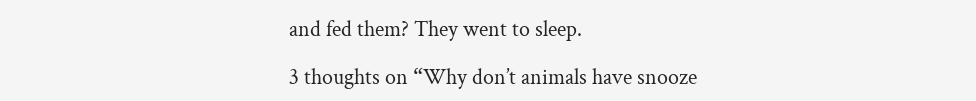and fed them? They went to sleep.

3 thoughts on “Why don’t animals have snooze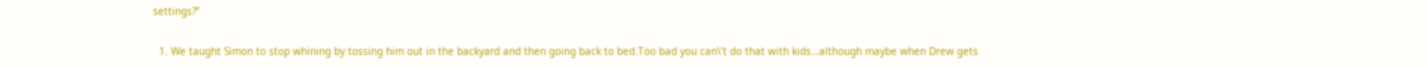settings?”

  1. We taught Simon to stop whining by tossing him out in the backyard and then going back to bed.Too bad you can\’t do that with kids…although maybe when Drew gets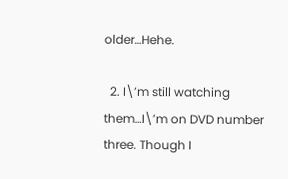older…Hehe.

  2. I\’m still watching them…I\’m on DVD number three. Though I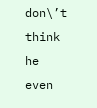don\’t think he even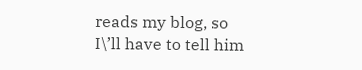reads my blog, so I\’ll have to tell him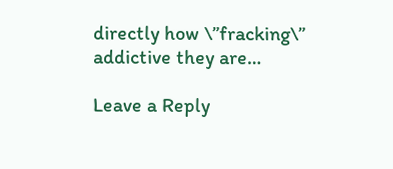directly how \”fracking\” addictive they are…

Leave a Reply